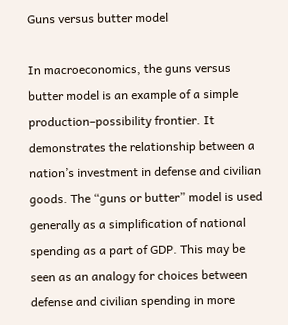Guns versus butter model

In macroeconomics, the guns versus butter model is an example of a simple production–possibility frontier. It demonstrates the relationship between a nation’s investment in defense and civilian goods. The “guns or butter” model is used generally as a simplification of national spending as a part of GDP. This may be seen as an analogy for choices between defense and civilian spending in more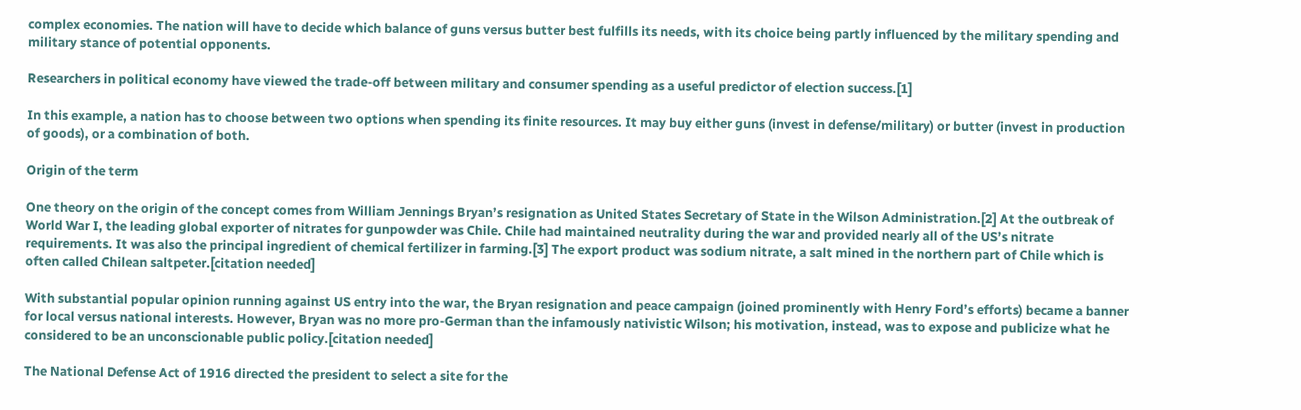complex economies. The nation will have to decide which balance of guns versus butter best fulfills its needs, with its choice being partly influenced by the military spending and military stance of potential opponents.

Researchers in political economy have viewed the trade-off between military and consumer spending as a useful predictor of election success.[1]

In this example, a nation has to choose between two options when spending its finite resources. It may buy either guns (invest in defense/military) or butter (invest in production of goods), or a combination of both.

Origin of the term

One theory on the origin of the concept comes from William Jennings Bryan’s resignation as United States Secretary of State in the Wilson Administration.[2] At the outbreak of World War I, the leading global exporter of nitrates for gunpowder was Chile. Chile had maintained neutrality during the war and provided nearly all of the US’s nitrate requirements. It was also the principal ingredient of chemical fertilizer in farming.[3] The export product was sodium nitrate, a salt mined in the northern part of Chile which is often called Chilean saltpeter.[citation needed]

With substantial popular opinion running against US entry into the war, the Bryan resignation and peace campaign (joined prominently with Henry Ford’s efforts) became a banner for local versus national interests. However, Bryan was no more pro-German than the infamously nativistic Wilson; his motivation, instead, was to expose and publicize what he considered to be an unconscionable public policy.[citation needed]

The National Defense Act of 1916 directed the president to select a site for the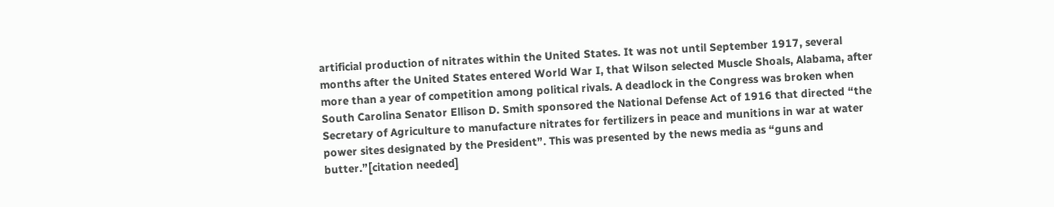artificial production of nitrates within the United States. It was not until September 1917, several months after the United States entered World War I, that Wilson selected Muscle Shoals, Alabama, after more than a year of competition among political rivals. A deadlock in the Congress was broken when South Carolina Senator Ellison D. Smith sponsored the National Defense Act of 1916 that directed “the Secretary of Agriculture to manufacture nitrates for fertilizers in peace and munitions in war at water power sites designated by the President”. This was presented by the news media as “guns and butter.”[citation needed]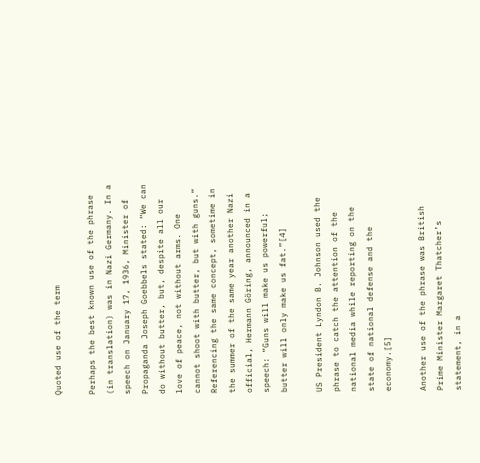Quoted use of the term

Perhaps the best known use of the phrase (in translation) was in Nazi Germany. In a speech on January 17, 1936, Minister of Propaganda Joseph Goebbels stated: “We can do without butter, but, despite all our love of peace, not without arms. One cannot shoot with butter, but with guns.” Referencing the same concept, sometime in the summer of the same year another Nazi official, Hermann Göring, announced in a speech: “Guns will make us powerful; butter will only make us fat.”[4]

US President Lyndon B. Johnson used the phrase to catch the attention of the national media while reporting on the state of national defense and the economy.[5]

Another use of the phrase was British Prime Minister Margaret Thatcher’s statement, in a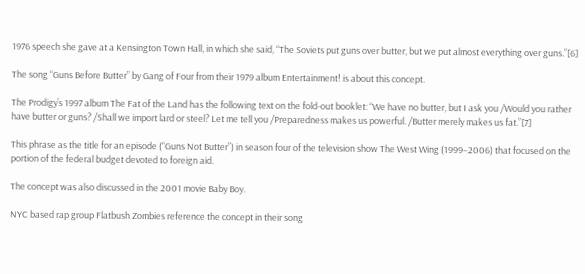1976 speech she gave at a Kensington Town Hall, in which she said, “The Soviets put guns over butter, but we put almost everything over guns.”[6]

The song “Guns Before Butter” by Gang of Four from their 1979 album Entertainment! is about this concept.

The Prodigy’s 1997 album The Fat of the Land has the following text on the fold-out booklet: “We have no butter, but I ask you /Would you rather have butter or guns? /Shall we import lard or steel? Let me tell you /Preparedness makes us powerful. /Butter merely makes us fat.”[7]

This phrase as the title for an episode (“Guns Not Butter”) in season four of the television show The West Wing (1999–2006) that focused on the portion of the federal budget devoted to foreign aid.

The concept was also discussed in the 2001 movie Baby Boy.

NYC based rap group Flatbush Zombies reference the concept in their song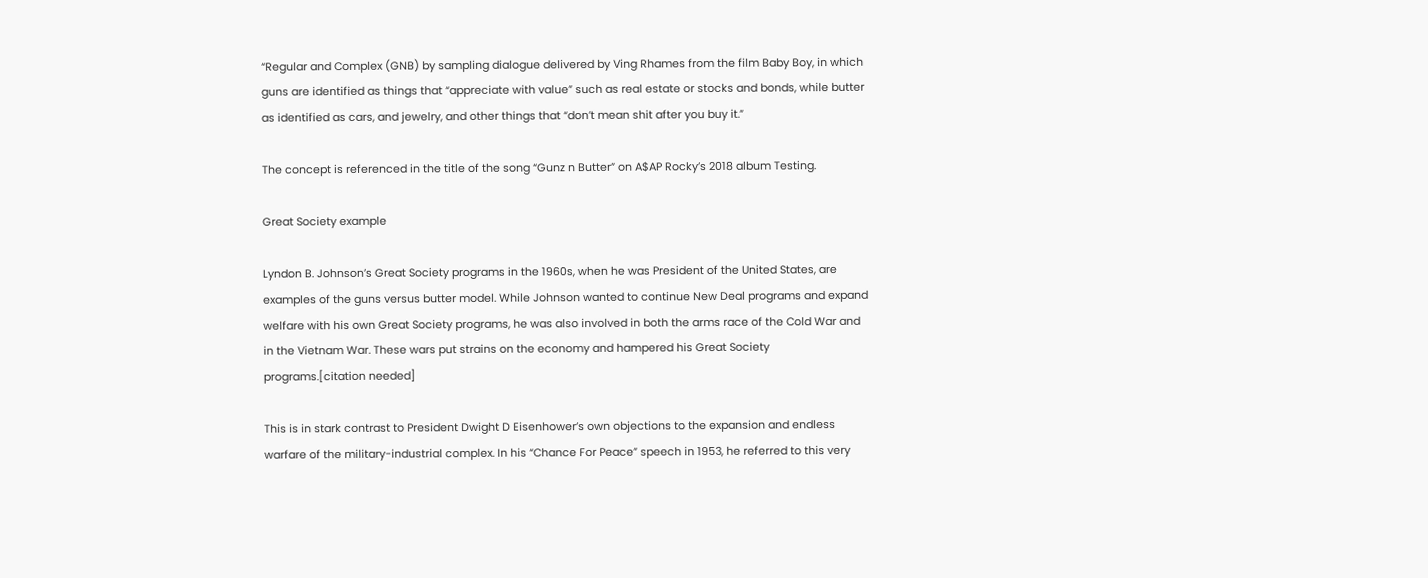“Regular and Complex (GNB) by sampling dialogue delivered by Ving Rhames from the film Baby Boy, in which guns are identified as things that “appreciate with value” such as real estate or stocks and bonds, while butter as identified as cars, and jewelry, and other things that “don’t mean shit after you buy it.”

The concept is referenced in the title of the song “Gunz n Butter” on A$AP Rocky’s 2018 album Testing.

Great Society example

Lyndon B. Johnson’s Great Society programs in the 1960s, when he was President of the United States, are examples of the guns versus butter model. While Johnson wanted to continue New Deal programs and expand welfare with his own Great Society programs, he was also involved in both the arms race of the Cold War and in the Vietnam War. These wars put strains on the economy and hampered his Great Society programs.[citation needed]

This is in stark contrast to President Dwight D Eisenhower’s own objections to the expansion and endless warfare of the military-industrial complex. In his “Chance For Peace” speech in 1953, he referred to this very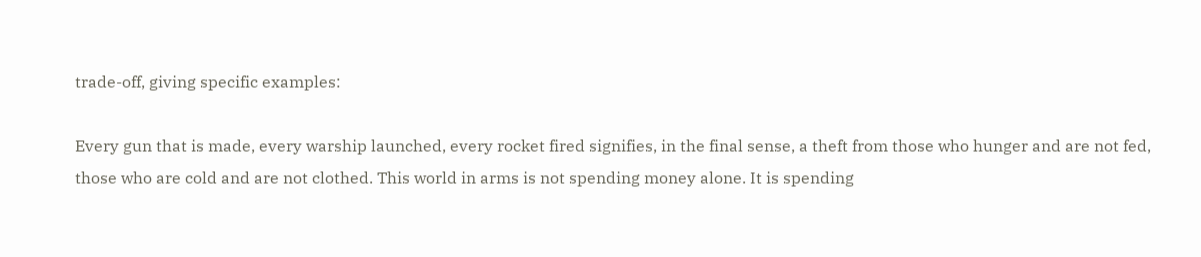trade-off, giving specific examples:

Every gun that is made, every warship launched, every rocket fired signifies, in the final sense, a theft from those who hunger and are not fed, those who are cold and are not clothed. This world in arms is not spending money alone. It is spending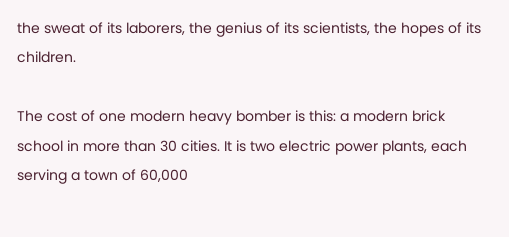the sweat of its laborers, the genius of its scientists, the hopes of its children.

The cost of one modern heavy bomber is this: a modern brick school in more than 30 cities. It is two electric power plants, each serving a town of 60,000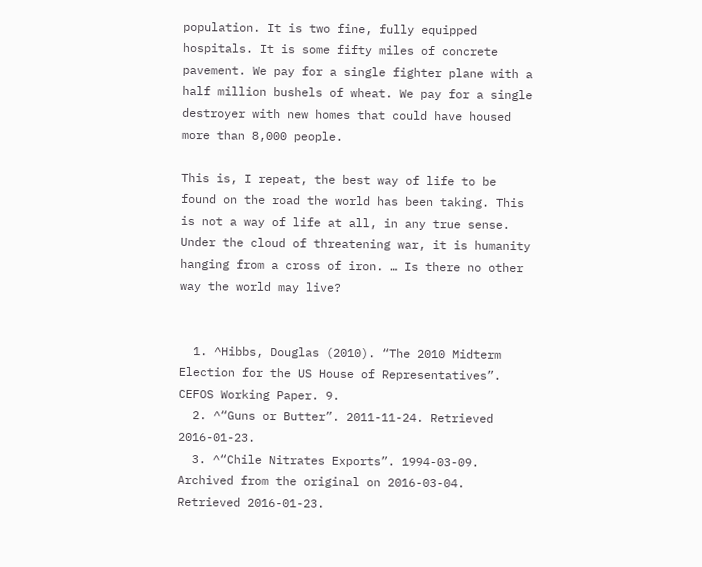population. It is two fine, fully equipped hospitals. It is some fifty miles of concrete pavement. We pay for a single fighter plane with a half million bushels of wheat. We pay for a single destroyer with new homes that could have housed more than 8,000 people.

This is, I repeat, the best way of life to be found on the road the world has been taking. This is not a way of life at all, in any true sense. Under the cloud of threatening war, it is humanity hanging from a cross of iron. … Is there no other way the world may live?


  1. ^Hibbs, Douglas (2010). “The 2010 Midterm Election for the US House of Representatives”. CEFOS Working Paper. 9.
  2. ^“Guns or Butter”. 2011-11-24. Retrieved 2016-01-23.
  3. ^“Chile Nitrates Exports”. 1994-03-09. Archived from the original on 2016-03-04. Retrieved 2016-01-23.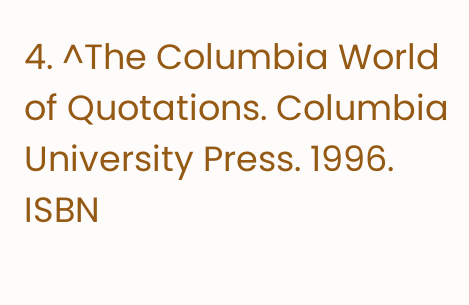4. ^The Columbia World of Quotations. Columbia University Press. 1996. ISBN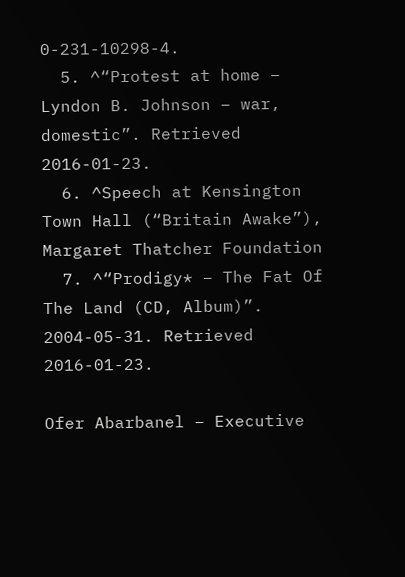0-231-10298-4.
  5. ^“Protest at home – Lyndon B. Johnson – war, domestic”. Retrieved 2016-01-23.
  6. ^Speech at Kensington Town Hall (“Britain Awake”), Margaret Thatcher Foundation
  7. ^“Prodigy* – The Fat Of The Land (CD, Album)”. 2004-05-31. Retrieved 2016-01-23.

Ofer Abarbanel – Executive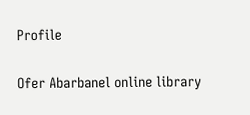Profile

Ofer Abarbanel online library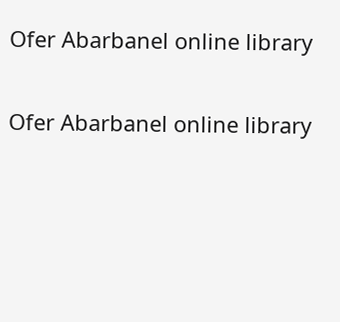Ofer Abarbanel online library

Ofer Abarbanel online library